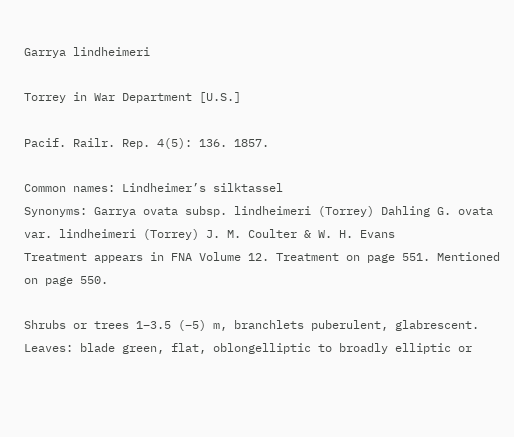Garrya lindheimeri

Torrey in War Department [U.S.]

Pacif. Railr. Rep. 4(5): 136. 1857.

Common names: Lindheimer’s silktassel
Synonyms: Garrya ovata subsp. lindheimeri (Torrey) Dahling G. ovata var. lindheimeri (Torrey) J. M. Coulter & W. H. Evans
Treatment appears in FNA Volume 12. Treatment on page 551. Mentioned on page 550.

Shrubs or trees 1–3.5 (–5) m, branchlets puberulent, glabrescent. Leaves: blade green, flat, oblongelliptic to broadly elliptic or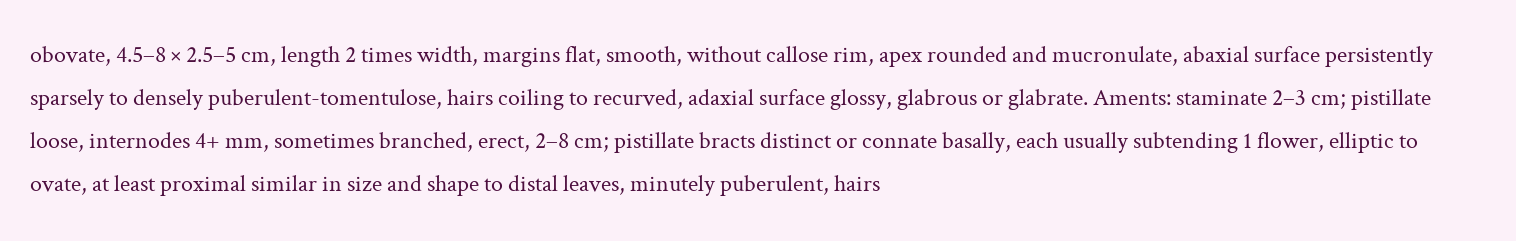obovate, 4.5–8 × 2.5–5 cm, length 2 times width, margins flat, smooth, without callose rim, apex rounded and mucronulate, abaxial surface persistently sparsely to densely puberulent-tomentulose, hairs coiling to recurved, adaxial surface glossy, glabrous or glabrate. Aments: staminate 2–3 cm; pistillate loose, internodes 4+ mm, sometimes branched, erect, 2–8 cm; pistillate bracts distinct or connate basally, each usually subtending 1 flower, elliptic to ovate, at least proximal similar in size and shape to distal leaves, minutely puberulent, hairs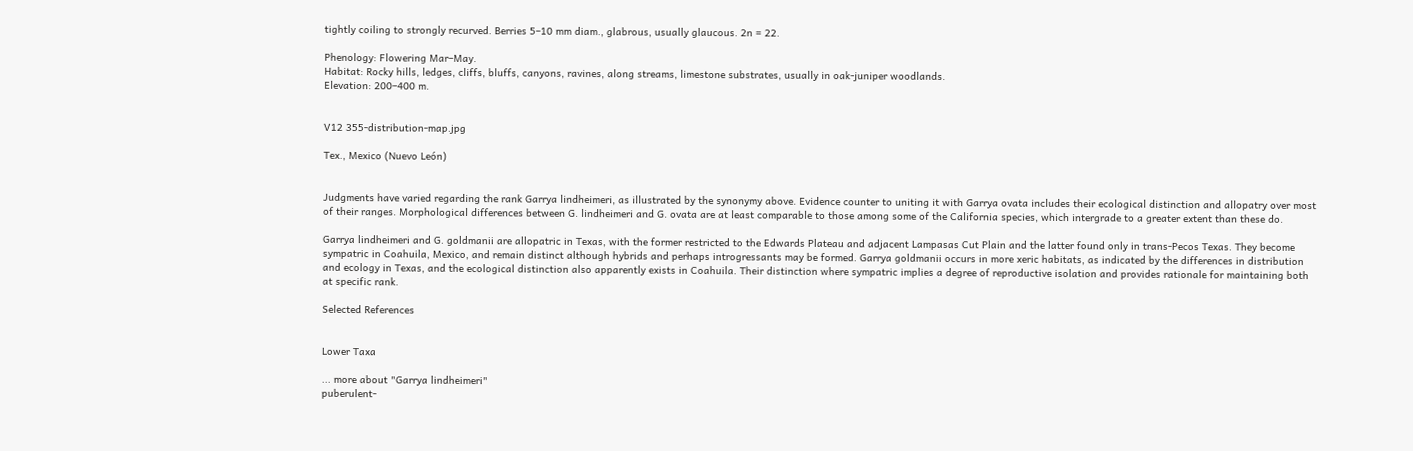tightly coiling to strongly recurved. Berries 5–10 mm diam., glabrous, usually glaucous. 2n = 22.

Phenology: Flowering Mar–May.
Habitat: Rocky hills, ledges, cliffs, bluffs, canyons, ravines, along streams, limestone substrates, usually in oak-juniper woodlands.
Elevation: 200–400 m.


V12 355-distribution-map.jpg

Tex., Mexico (Nuevo León)


Judgments have varied regarding the rank Garrya lindheimeri, as illustrated by the synonymy above. Evidence counter to uniting it with Garrya ovata includes their ecological distinction and allopatry over most of their ranges. Morphological differences between G. lindheimeri and G. ovata are at least comparable to those among some of the California species, which intergrade to a greater extent than these do.

Garrya lindheimeri and G. goldmanii are allopatric in Texas, with the former restricted to the Edwards Plateau and adjacent Lampasas Cut Plain and the latter found only in trans-Pecos Texas. They become sympatric in Coahuila, Mexico, and remain distinct although hybrids and perhaps introgressants may be formed. Garrya goldmanii occurs in more xeric habitats, as indicated by the differences in distribution and ecology in Texas, and the ecological distinction also apparently exists in Coahuila. Their distinction where sympatric implies a degree of reproductive isolation and provides rationale for maintaining both at specific rank.

Selected References


Lower Taxa

... more about "Garrya lindheimeri"
puberulent-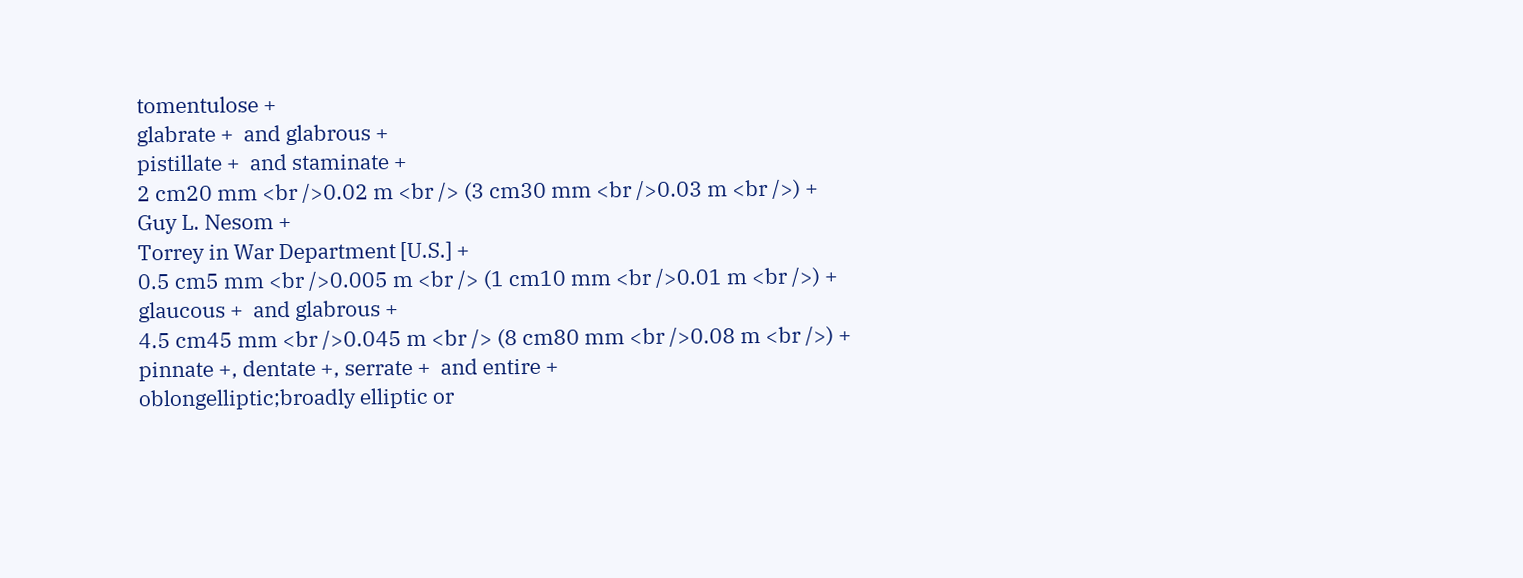tomentulose +
glabrate +  and glabrous +
pistillate +  and staminate +
2 cm20 mm <br />0.02 m <br /> (3 cm30 mm <br />0.03 m <br />) +
Guy L. Nesom +
Torrey in War Department [U.S.] +
0.5 cm5 mm <br />0.005 m <br /> (1 cm10 mm <br />0.01 m <br />) +
glaucous +  and glabrous +
4.5 cm45 mm <br />0.045 m <br /> (8 cm80 mm <br />0.08 m <br />) +
pinnate +, dentate +, serrate +  and entire +
oblongelliptic;broadly elliptic or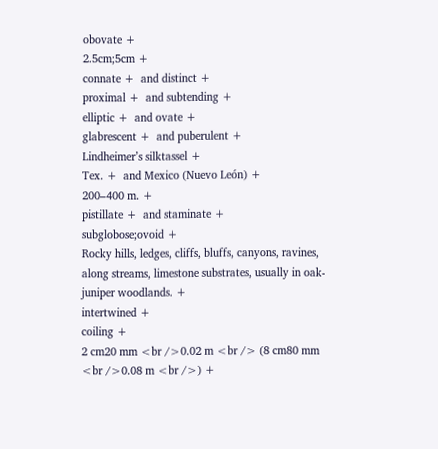obovate +
2.5cm;5cm +
connate +  and distinct +
proximal +  and subtending +
elliptic +  and ovate +
glabrescent +  and puberulent +
Lindheimer’s silktassel +
Tex. +  and Mexico (Nuevo León) +
200–400 m. +
pistillate +  and staminate +
subglobose;ovoid +
Rocky hills, ledges, cliffs, bluffs, canyons, ravines, along streams, limestone substrates, usually in oak-juniper woodlands. +
intertwined +
coiling +
2 cm20 mm <br />0.02 m <br /> (8 cm80 mm <br />0.08 m <br />) +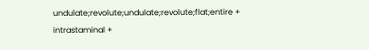undulate;revolute;undulate;revolute;flat;entire +
intrastaminal +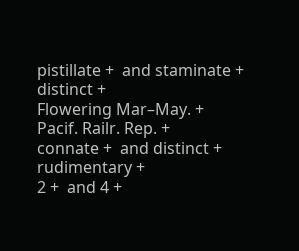pistillate +  and staminate +
distinct +
Flowering Mar–May. +
Pacif. Railr. Rep. +
connate +  and distinct +
rudimentary +
2 +  and 4 +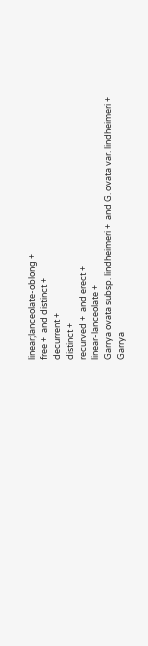linear;lanceolate-oblong +
free +  and distinct +
decurrent +
distinct +
recurved +  and erect +
linear-lanceolate +
Garrya ovata subsp. lindheimeri +  and G. ovata var. lindheimeri +
Garrya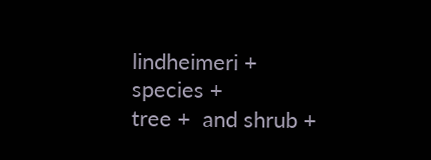lindheimeri +
species +
tree +  and shrub +